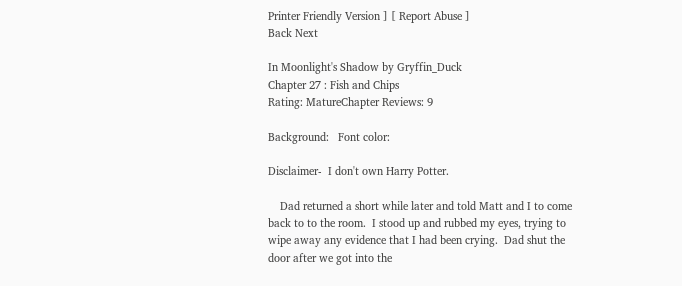Printer Friendly Version ] [ Report Abuse ]
Back Next

In Moonlight's Shadow by Gryffin_Duck
Chapter 27 : Fish and Chips
Rating: MatureChapter Reviews: 9

Background:   Font color:

Disclaimer-  I don't own Harry Potter.

    Dad returned a short while later and told Matt and I to come back to to the room.  I stood up and rubbed my eyes, trying to wipe away any evidence that I had been crying.  Dad shut the door after we got into the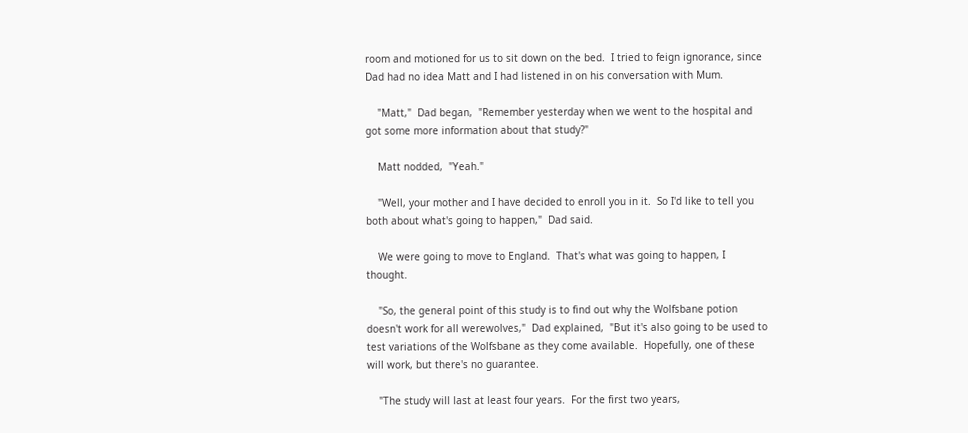room and motioned for us to sit down on the bed.  I tried to feign ignorance, since Dad had no idea Matt and I had listened in on his conversation with Mum.

    "Matt,"  Dad began,  "Remember yesterday when we went to the hospital and got some more information about that study?"

    Matt nodded,  "Yeah."

    "Well, your mother and I have decided to enroll you in it.  So I'd like to tell you both about what's going to happen,"  Dad said.

    We were going to move to England.  That's what was going to happen, I thought.

    "So, the general point of this study is to find out why the Wolfsbane potion doesn't work for all werewolves,"  Dad explained,  "But it's also going to be used to test variations of the Wolfsbane as they come available.  Hopefully, one of these will work, but there's no guarantee.

    "The study will last at least four years.  For the first two years,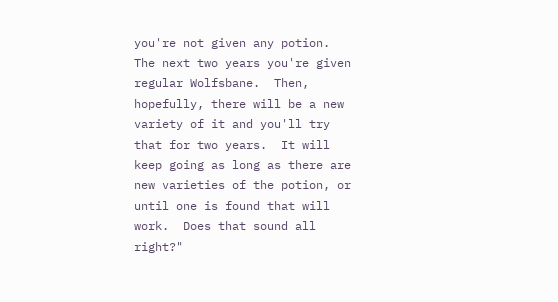you're not given any potion.  The next two years you're given regular Wolfsbane.  Then, hopefully, there will be a new variety of it and you'll try that for two years.  It will keep going as long as there are new varieties of the potion, or until one is found that will work.  Does that sound all right?"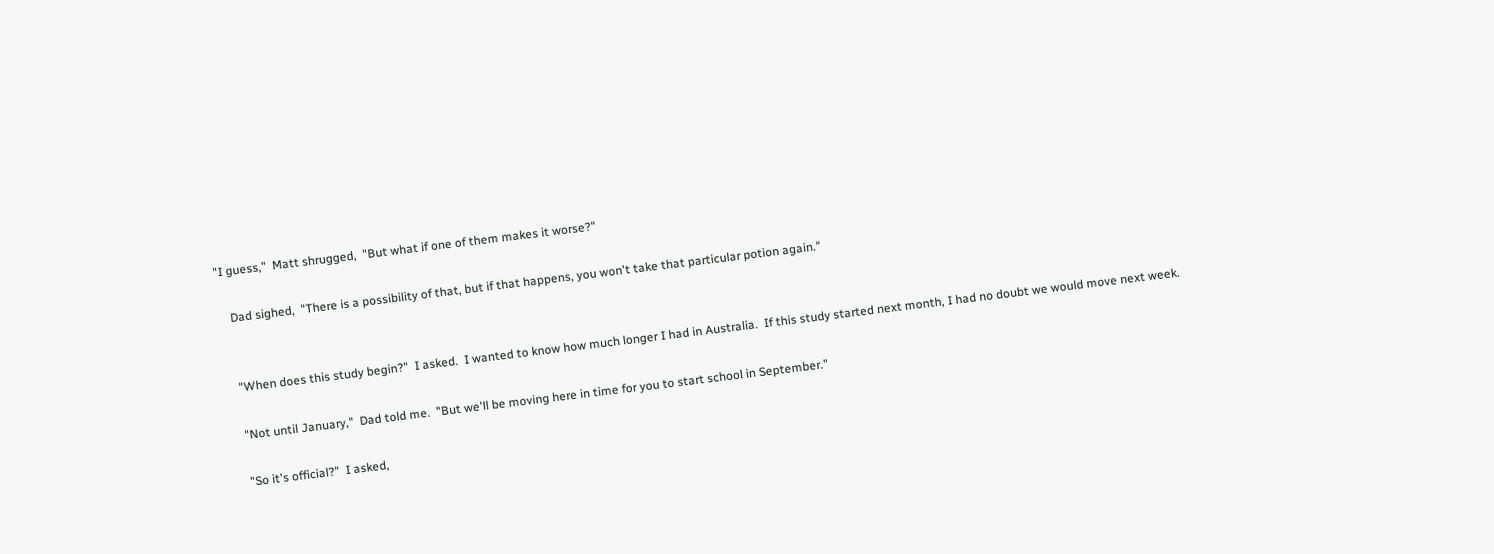"I guess,"  Matt shrugged,  "But what if one of them makes it worse?"

    Dad sighed,  "There is a possibility of that, but if that happens, you won't take that particular potion again."


    "When does this study begin?"  I asked.  I wanted to know how much longer I had in Australia.  If this study started next month, I had no doubt we would move next week.

    "Not until January,"  Dad told me.  "But we'll be moving here in time for you to start school in September."

    "So it's official?"  I asked,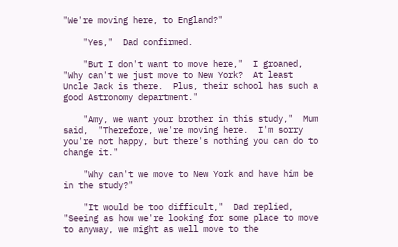"We're moving here, to England?"

    "Yes,"  Dad confirmed.

    "But I don't want to move here,"  I groaned,  "Why can't we just move to New York?  At least Uncle Jack is there.  Plus, their school has such a good Astronomy department."

    "Amy, we want your brother in this study,"  Mum said,  "Therefore, we're moving here.  I'm sorry you're not happy, but there's nothing you can do to change it."

    "Why can't we move to New York and have him be in the study?"

    "It would be too difficult,"  Dad replied,  "Seeing as how we're looking for some place to move to anyway, we might as well move to the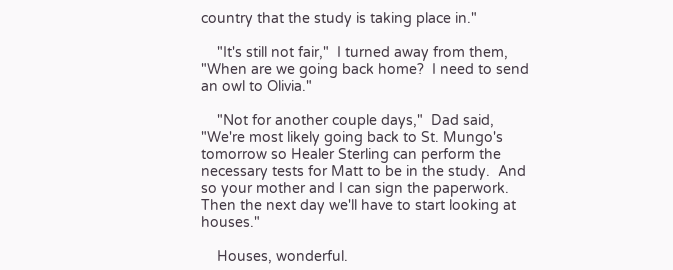country that the study is taking place in."

    "It's still not fair,"  I turned away from them,  "When are we going back home?  I need to send an owl to Olivia."

    "Not for another couple days,"  Dad said,  "We're most likely going back to St. Mungo's tomorrow so Healer Sterling can perform the necessary tests for Matt to be in the study.  And so your mother and I can sign the paperwork.  Then the next day we'll have to start looking at houses."

    Houses, wonderful.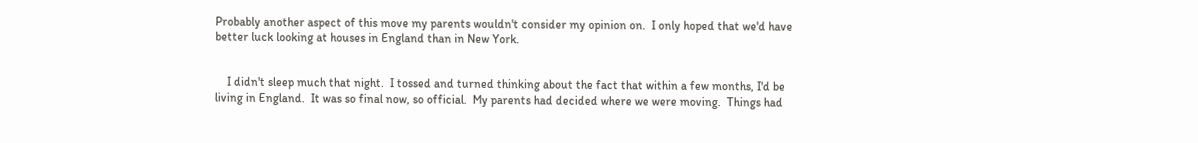Probably another aspect of this move my parents wouldn't consider my opinion on.  I only hoped that we'd have better luck looking at houses in England than in New York.


    I didn't sleep much that night.  I tossed and turned thinking about the fact that within a few months, I'd be living in England.  It was so final now, so official.  My parents had decided where we were moving.  Things had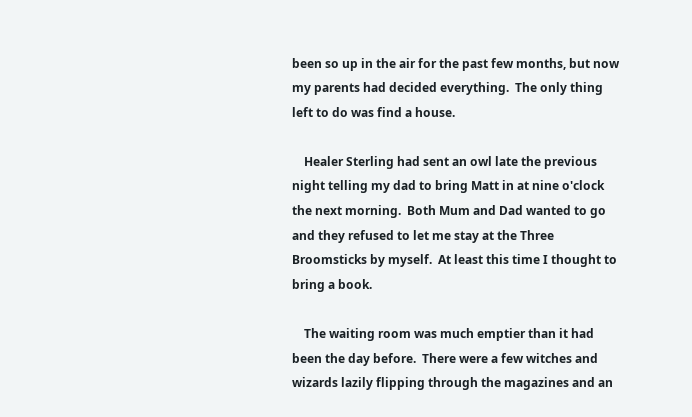been so up in the air for the past few months, but now my parents had decided everything.  The only thing left to do was find a house.

    Healer Sterling had sent an owl late the previous night telling my dad to bring Matt in at nine o'clock the next morning.  Both Mum and Dad wanted to go and they refused to let me stay at the Three Broomsticks by myself.  At least this time I thought to bring a book.

    The waiting room was much emptier than it had been the day before.  There were a few witches and wizards lazily flipping through the magazines and an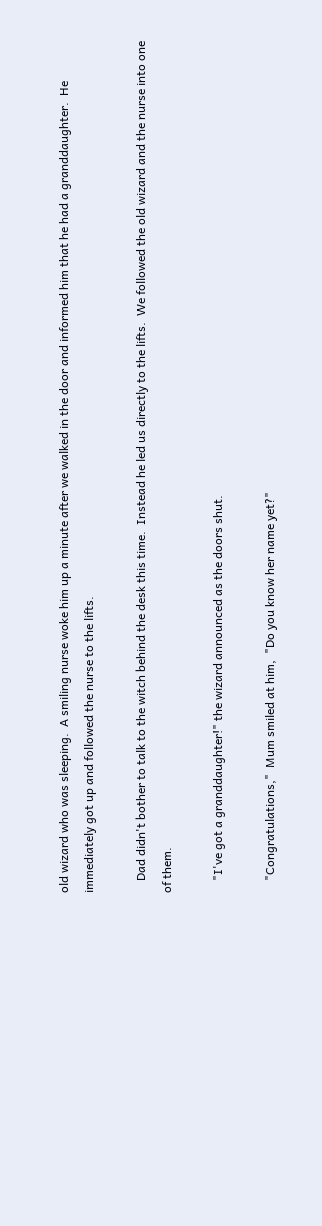old wizard who was sleeping.  A smiling nurse woke him up a minute after we walked in the door and informed him that he had a granddaughter.  He immediately got up and followed the nurse to the lifts.

    Dad didn't bother to talk to the witch behind the desk this time.  Instead he led us directly to the lifts.  We followed the old wizard and the nurse into one of them.

    "I've got a granddaughter!" the wizard announced as the doors shut.

    "Congratulations,"  Mum smiled at him,  "Do you know her name yet?"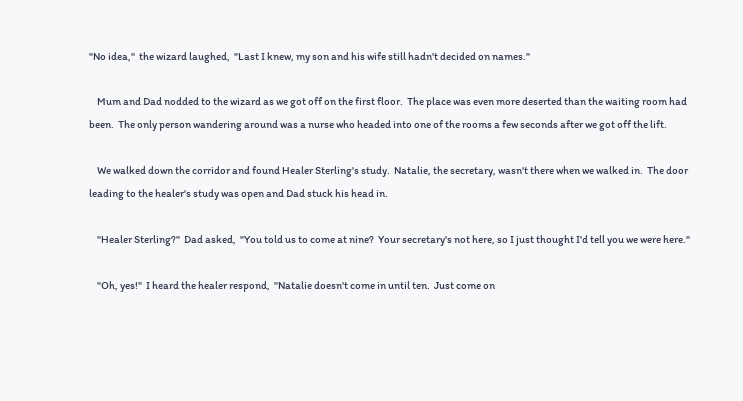"No idea,"  the wizard laughed,  "Last I knew, my son and his wife still hadn't decided on names."

    Mum and Dad nodded to the wizard as we got off on the first floor.  The place was even more deserted than the waiting room had been.  The only person wandering around was a nurse who headed into one of the rooms a few seconds after we got off the lift.

    We walked down the corridor and found Healer Sterling's study.  Natalie, the secretary, wasn't there when we walked in.  The door leading to the healer's study was open and Dad stuck his head in.

    "Healer Sterling?"  Dad asked,  "You told us to come at nine?  Your secretary's not here, so I just thought I'd tell you we were here."

    "Oh, yes!"  I heard the healer respond,  "Natalie doesn't come in until ten.  Just come on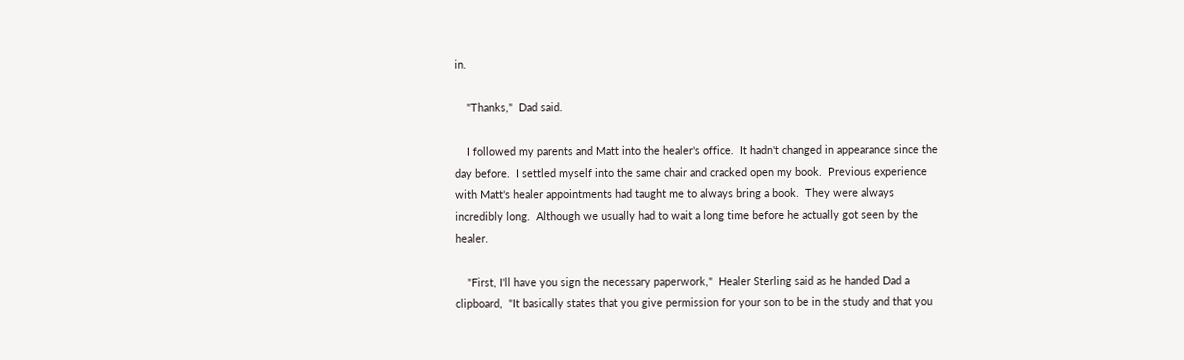in.

    "Thanks,"  Dad said.

    I followed my parents and Matt into the healer's office.  It hadn't changed in appearance since the day before.  I settled myself into the same chair and cracked open my book.  Previous experience with Matt's healer appointments had taught me to always bring a book.  They were always incredibly long.  Although we usually had to wait a long time before he actually got seen by the healer.

    "First, I'll have you sign the necessary paperwork,"  Healer Sterling said as he handed Dad a clipboard,  "It basically states that you give permission for your son to be in the study and that you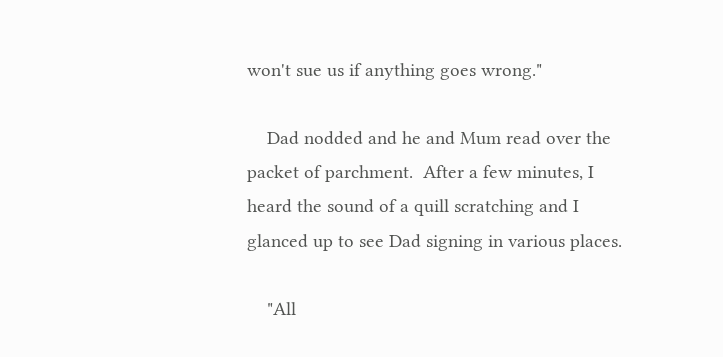won't sue us if anything goes wrong."

    Dad nodded and he and Mum read over the packet of parchment.  After a few minutes, I heard the sound of a quill scratching and I glanced up to see Dad signing in various places.

    "All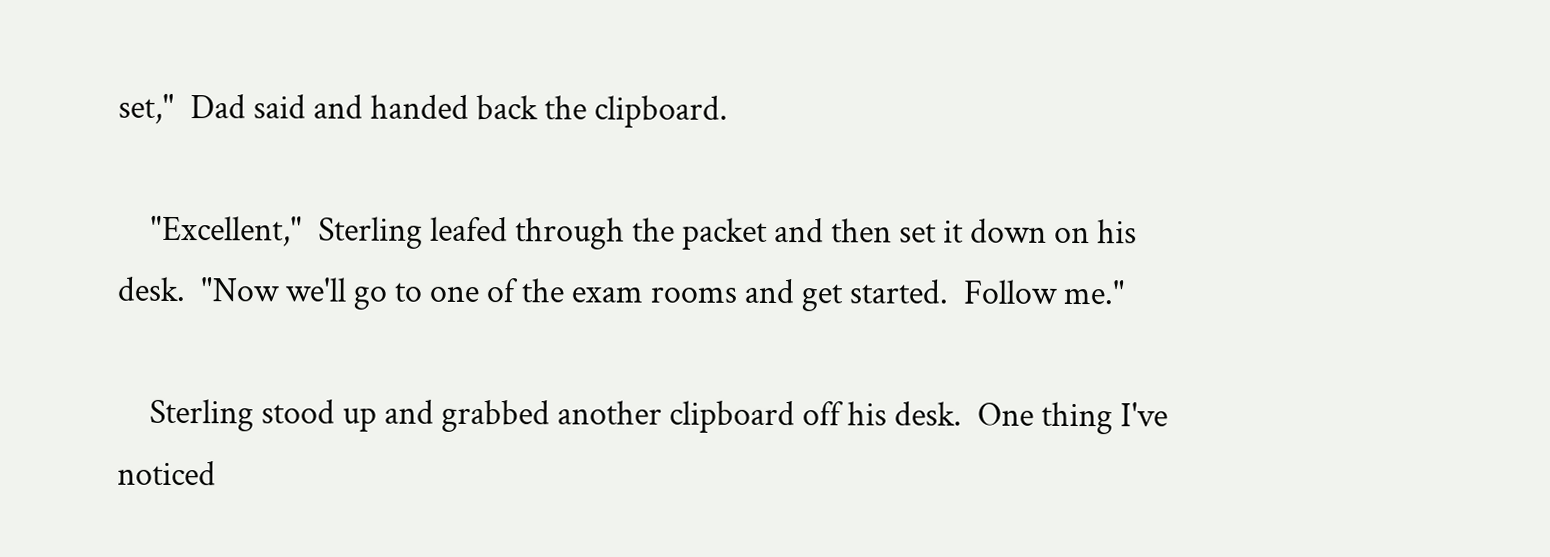set,"  Dad said and handed back the clipboard.

    "Excellent,"  Sterling leafed through the packet and then set it down on his desk.  "Now we'll go to one of the exam rooms and get started.  Follow me."

    Sterling stood up and grabbed another clipboard off his desk.  One thing I've noticed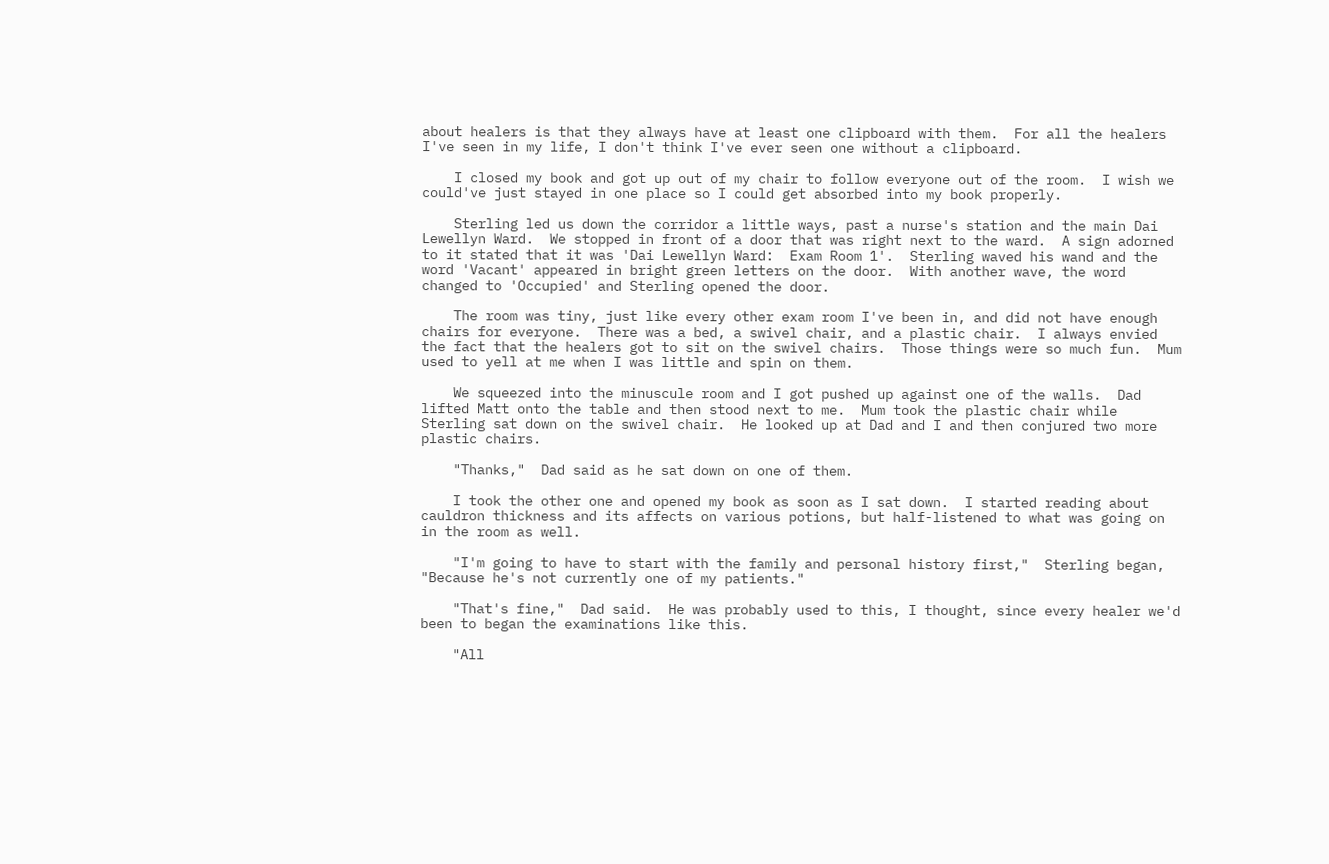about healers is that they always have at least one clipboard with them.  For all the healers I've seen in my life, I don't think I've ever seen one without a clipboard.

    I closed my book and got up out of my chair to follow everyone out of the room.  I wish we could've just stayed in one place so I could get absorbed into my book properly.

    Sterling led us down the corridor a little ways, past a nurse's station and the main Dai Lewellyn Ward.  We stopped in front of a door that was right next to the ward.  A sign adorned to it stated that it was 'Dai Lewellyn Ward:  Exam Room 1'.  Sterling waved his wand and the word 'Vacant' appeared in bright green letters on the door.  With another wave, the word changed to 'Occupied' and Sterling opened the door.

    The room was tiny, just like every other exam room I've been in, and did not have enough chairs for everyone.  There was a bed, a swivel chair, and a plastic chair.  I always envied the fact that the healers got to sit on the swivel chairs.  Those things were so much fun.  Mum used to yell at me when I was little and spin on them.

    We squeezed into the minuscule room and I got pushed up against one of the walls.  Dad lifted Matt onto the table and then stood next to me.  Mum took the plastic chair while Sterling sat down on the swivel chair.  He looked up at Dad and I and then conjured two more plastic chairs.

    "Thanks,"  Dad said as he sat down on one of them.

    I took the other one and opened my book as soon as I sat down.  I started reading about cauldron thickness and its affects on various potions, but half-listened to what was going on in the room as well.

    "I'm going to have to start with the family and personal history first,"  Sterling began,  "Because he's not currently one of my patients."

    "That's fine,"  Dad said.  He was probably used to this, I thought, since every healer we'd been to began the examinations like this.

    "All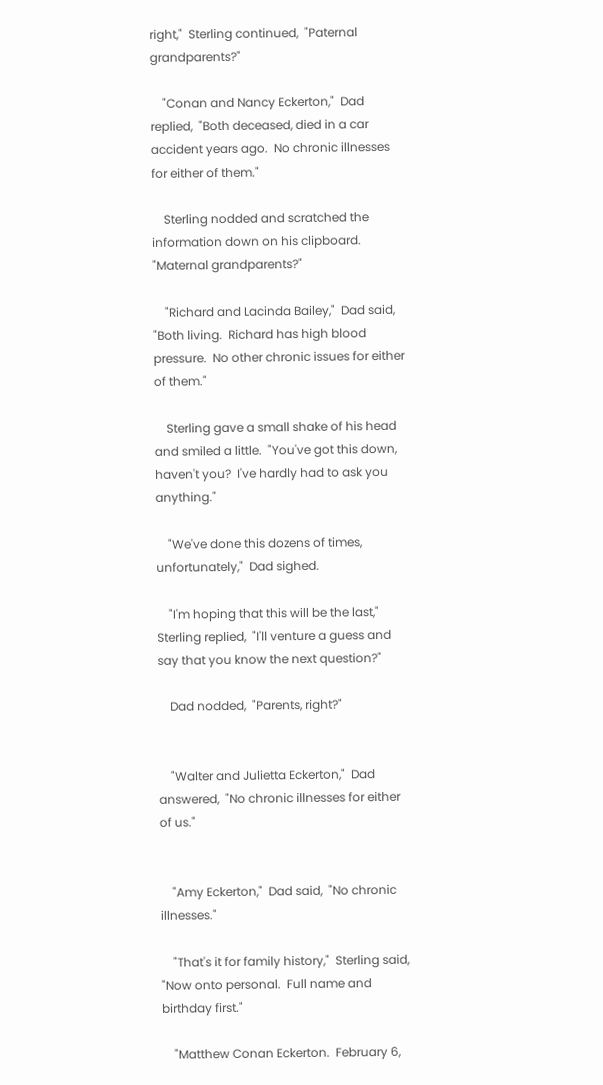right,"  Sterling continued,  "Paternal grandparents?"

    "Conan and Nancy Eckerton,"  Dad replied,  "Both deceased, died in a car accident years ago.  No chronic illnesses for either of them."

    Sterling nodded and scratched the information down on his clipboard.  "Maternal grandparents?"

    "Richard and Lacinda Bailey,"  Dad said,  "Both living.  Richard has high blood pressure.  No other chronic issues for either of them."

    Sterling gave a small shake of his head and smiled a little.  "You've got this down, haven't you?  I've hardly had to ask you anything."

    "We've done this dozens of times, unfortunately,"  Dad sighed.

    "I'm hoping that this will be the last,"  Sterling replied,  "I'll venture a guess and say that you know the next question?"

    Dad nodded,  "Parents, right?"


    "Walter and Julietta Eckerton,"  Dad answered,  "No chronic illnesses for either of us."


    "Amy Eckerton,"  Dad said,  "No chronic illnesses."

    "That's it for family history,"  Sterling said,  "Now onto personal.  Full name and birthday first."

    "Matthew Conan Eckerton.  February 6,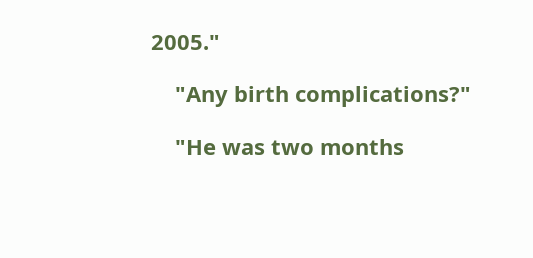2005."

    "Any birth complications?"

    "He was two months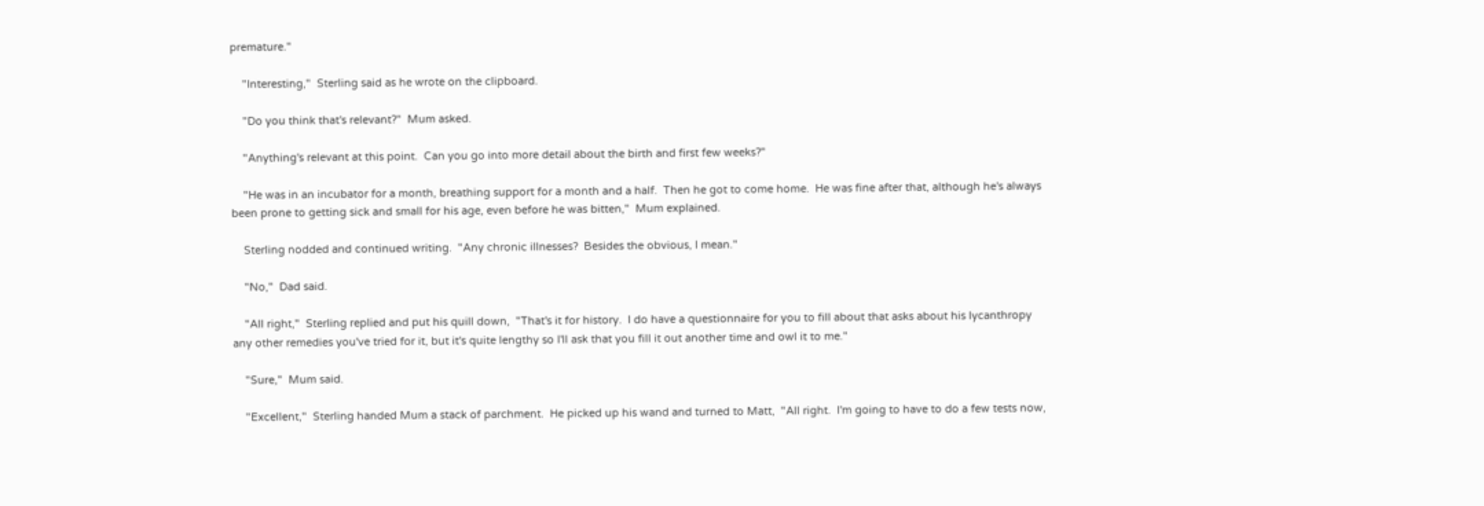premature."

    "Interesting,"  Sterling said as he wrote on the clipboard.

    "Do you think that's relevant?"  Mum asked.

    "Anything's relevant at this point.  Can you go into more detail about the birth and first few weeks?"

    "He was in an incubator for a month, breathing support for a month and a half.  Then he got to come home.  He was fine after that, although he's always been prone to getting sick and small for his age, even before he was bitten,"  Mum explained.

    Sterling nodded and continued writing.  "Any chronic illnesses?  Besides the obvious, I mean."

    "No,"  Dad said.

    "All right,"  Sterling replied and put his quill down,  "That's it for history.  I do have a questionnaire for you to fill about that asks about his lycanthropy any other remedies you've tried for it, but it's quite lengthy so I'll ask that you fill it out another time and owl it to me."

    "Sure,"  Mum said.

    "Excellent,"  Sterling handed Mum a stack of parchment.  He picked up his wand and turned to Matt,  "All right.  I'm going to have to do a few tests now,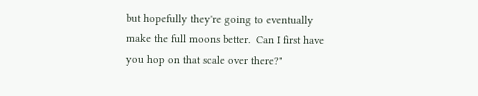but hopefully they're going to eventually make the full moons better.  Can I first have you hop on that scale over there?"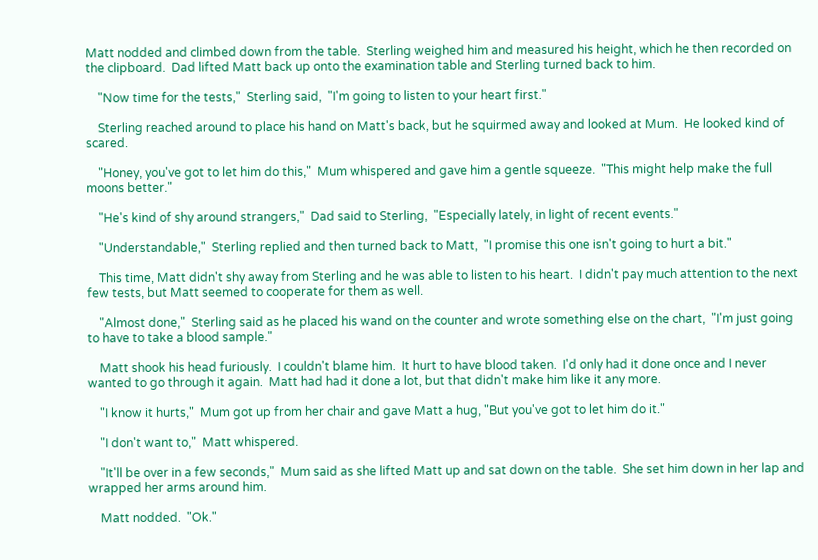Matt nodded and climbed down from the table.  Sterling weighed him and measured his height, which he then recorded on the clipboard.  Dad lifted Matt back up onto the examination table and Sterling turned back to him.

    "Now time for the tests,"  Sterling said,  "I'm going to listen to your heart first."

    Sterling reached around to place his hand on Matt's back, but he squirmed away and looked at Mum.  He looked kind of scared.

    "Honey, you've got to let him do this,"  Mum whispered and gave him a gentle squeeze.  "This might help make the full moons better."

    "He's kind of shy around strangers,"  Dad said to Sterling,  "Especially lately, in light of recent events."

    "Understandable,"  Sterling replied and then turned back to Matt,  "I promise this one isn't going to hurt a bit."

    This time, Matt didn't shy away from Sterling and he was able to listen to his heart.  I didn't pay much attention to the next few tests, but Matt seemed to cooperate for them as well.

    "Almost done,"  Sterling said as he placed his wand on the counter and wrote something else on the chart,  "I'm just going to have to take a blood sample."

    Matt shook his head furiously.  I couldn't blame him.  It hurt to have blood taken.  I'd only had it done once and I never wanted to go through it again.  Matt had had it done a lot, but that didn't make him like it any more.

    "I know it hurts,"  Mum got up from her chair and gave Matt a hug, "But you've got to let him do it."

    "I don't want to,"  Matt whispered.

    "It'll be over in a few seconds,"  Mum said as she lifted Matt up and sat down on the table.  She set him down in her lap and wrapped her arms around him.

    Matt nodded.  "Ok."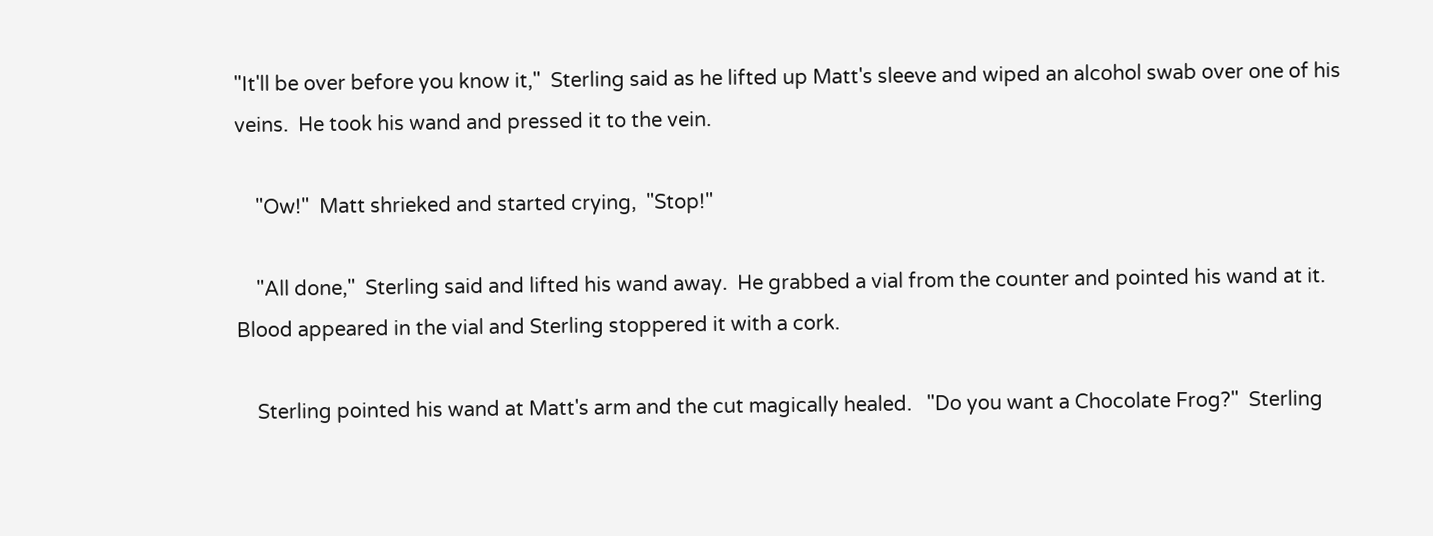"It'll be over before you know it,"  Sterling said as he lifted up Matt's sleeve and wiped an alcohol swab over one of his veins.  He took his wand and pressed it to the vein.

    "Ow!"  Matt shrieked and started crying,  "Stop!"

    "All done,"  Sterling said and lifted his wand away.  He grabbed a vial from the counter and pointed his wand at it.  Blood appeared in the vial and Sterling stoppered it with a cork.

    Sterling pointed his wand at Matt's arm and the cut magically healed.   "Do you want a Chocolate Frog?"  Sterling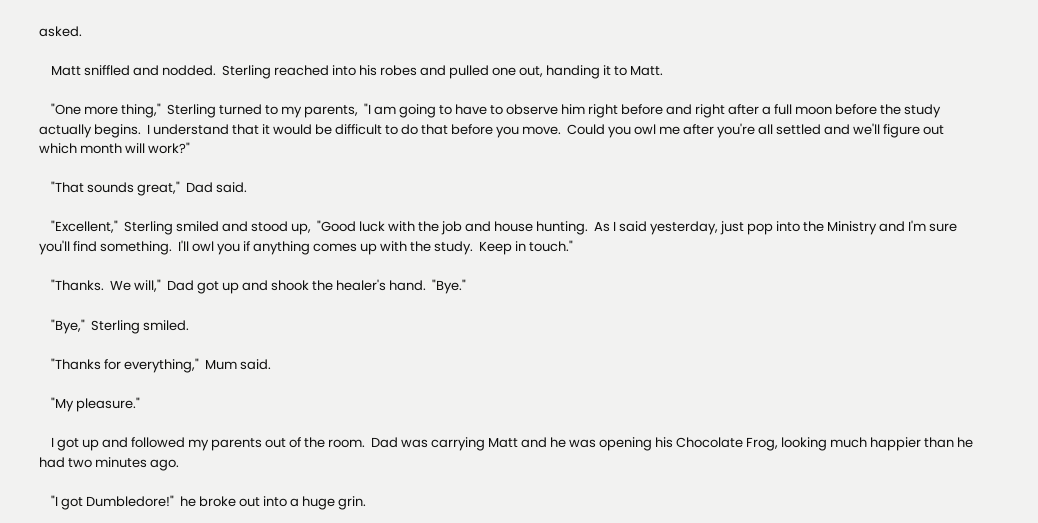asked.

    Matt sniffled and nodded.  Sterling reached into his robes and pulled one out, handing it to Matt.

    "One more thing,"  Sterling turned to my parents,  "I am going to have to observe him right before and right after a full moon before the study actually begins.  I understand that it would be difficult to do that before you move.  Could you owl me after you're all settled and we'll figure out which month will work?"

    "That sounds great,"  Dad said.

    "Excellent,"  Sterling smiled and stood up,  "Good luck with the job and house hunting.  As I said yesterday, just pop into the Ministry and I'm sure you'll find something.  I'll owl you if anything comes up with the study.  Keep in touch."

    "Thanks.  We will,"  Dad got up and shook the healer's hand.  "Bye."

    "Bye,"  Sterling smiled.

    "Thanks for everything,"  Mum said.

    "My pleasure."

    I got up and followed my parents out of the room.  Dad was carrying Matt and he was opening his Chocolate Frog, looking much happier than he had two minutes ago.

    "I got Dumbledore!"  he broke out into a huge grin.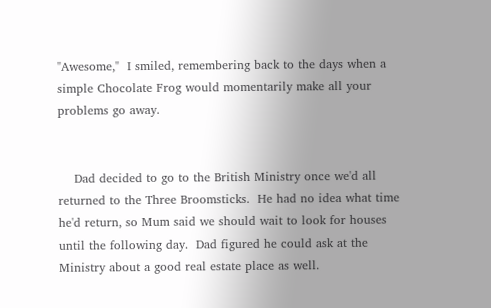"Awesome,"  I smiled, remembering back to the days when a simple Chocolate Frog would momentarily make all your problems go away.


    Dad decided to go to the British Ministry once we'd all returned to the Three Broomsticks.  He had no idea what time he'd return, so Mum said we should wait to look for houses until the following day.  Dad figured he could ask at the Ministry about a good real estate place as well.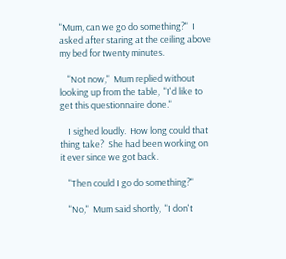"Mum, can we go do something?"  I asked after staring at the ceiling above my bed for twenty minutes.

    "Not now,"  Mum replied without looking up from the table,  "I'd like to get this questionnaire done."

    I sighed loudly.  How long could that thing take?  She had been working on it ever since we got back.

    "Then could I go do something?"

    "No,"  Mum said shortly,  "I don't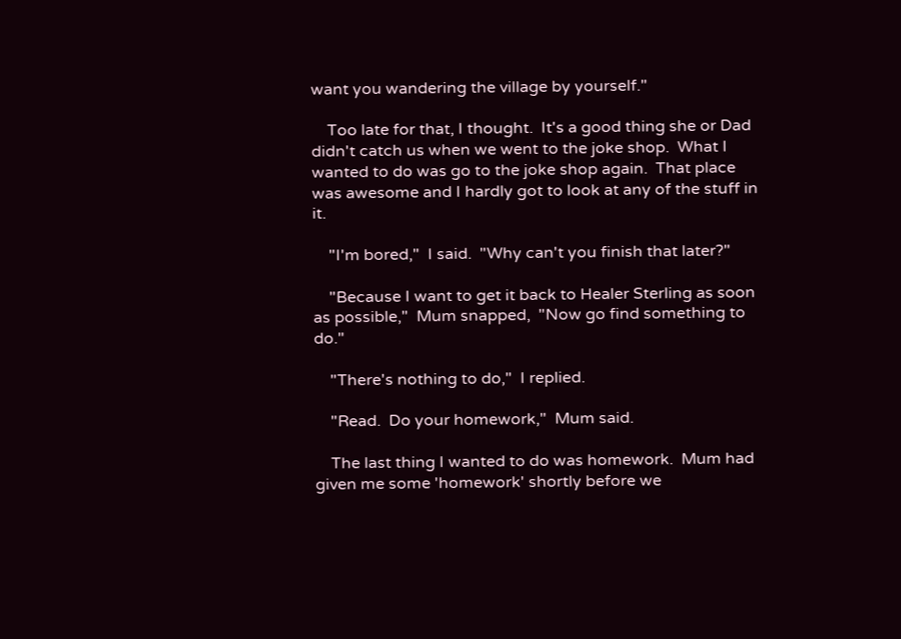want you wandering the village by yourself."

    Too late for that, I thought.  It's a good thing she or Dad didn't catch us when we went to the joke shop.  What I wanted to do was go to the joke shop again.  That place was awesome and I hardly got to look at any of the stuff in it.

    "I'm bored,"  I said.  "Why can't you finish that later?"

    "Because I want to get it back to Healer Sterling as soon as possible,"  Mum snapped,  "Now go find something to do."

    "There's nothing to do,"  I replied.

    "Read.  Do your homework,"  Mum said.

    The last thing I wanted to do was homework.  Mum had given me some 'homework' shortly before we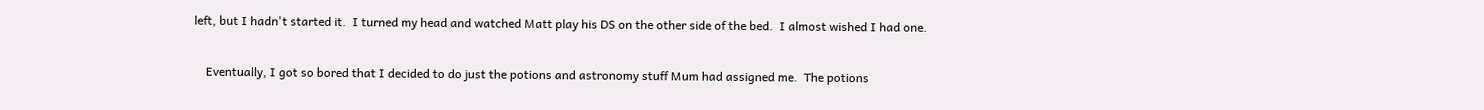left, but I hadn't started it.  I turned my head and watched Matt play his DS on the other side of the bed.  I almost wished I had one.

    Eventually, I got so bored that I decided to do just the potions and astronomy stuff Mum had assigned me.  The potions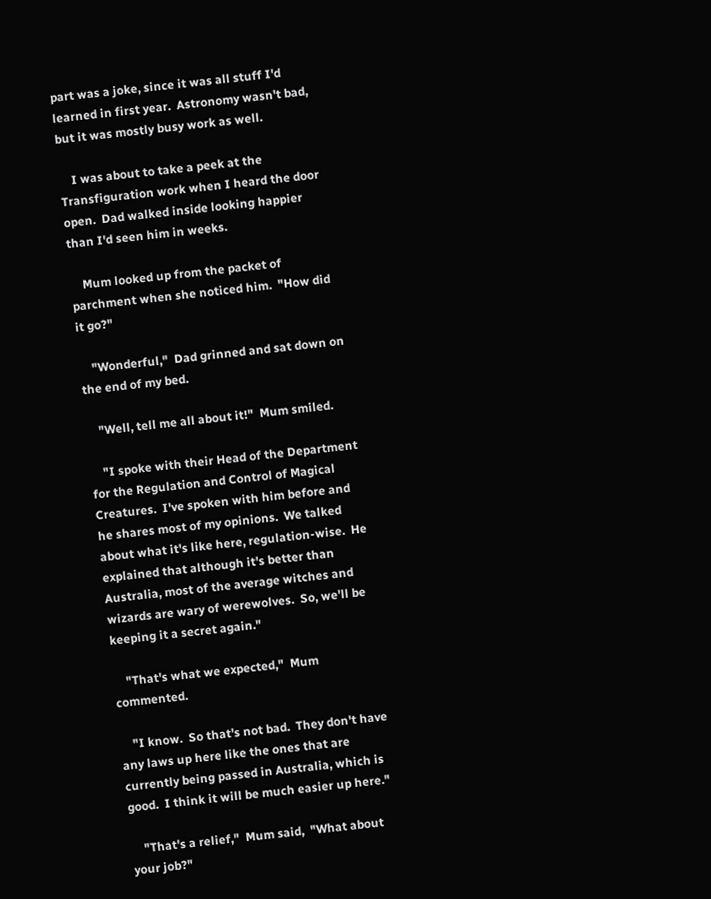part was a joke, since it was all stuff I'd learned in first year.  Astronomy wasn't bad, but it was mostly busy work as well.

    I was about to take a peek at the Transfiguration work when I heard the door open.  Dad walked inside looking happier than I'd seen him in weeks.

    Mum looked up from the packet of parchment when she noticed him.  "How did it go?"

    "Wonderful,"  Dad grinned and sat down on the end of my bed.

    "Well, tell me all about it!"  Mum smiled.

    "I spoke with their Head of the Department for the Regulation and Control of Magical Creatures.  I've spoken with him before and he shares most of my opinions.  We talked about what it's like here, regulation-wise.  He explained that although it's better than Australia, most of the average witches and wizards are wary of werewolves.  So, we'll be keeping it a secret again."

    "That's what we expected,"  Mum commented.

    "I know.  So that's not bad.  They don't have any laws up here like the ones that are currently being passed in Australia, which is good.  I think it will be much easier up here."

    "That's a relief,"  Mum said,  "What about your job?"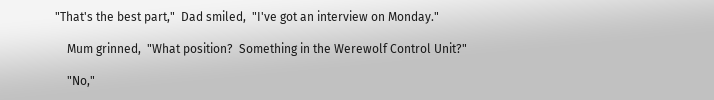"That's the best part,"  Dad smiled,  "I've got an interview on Monday."

    Mum grinned,  "What position?  Something in the Werewolf Control Unit?"

    "No,"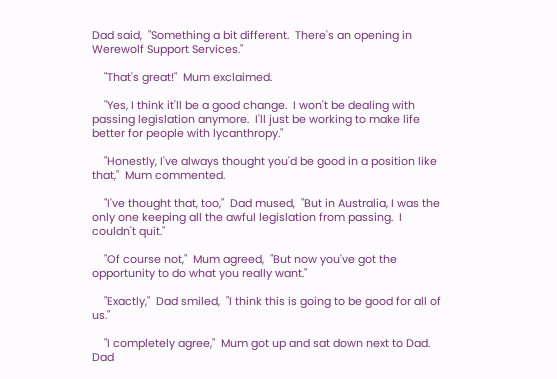Dad said,  "Something a bit different.  There's an opening in Werewolf Support Services."

    "That's great!"  Mum exclaimed.

    "Yes, I think it'll be a good change.  I won't be dealing with passing legislation anymore.  I'll just be working to make life better for people with lycanthropy."

    "Honestly, I've always thought you'd be good in a position like that,"  Mum commented.

    "I've thought that, too,"  Dad mused,  "But in Australia, I was the only one keeping all the awful legislation from passing.  I couldn't quit."

    "Of course not,"  Mum agreed,  "But now you've got the opportunity to do what you really want."

    "Exactly,"  Dad smiled,  "I think this is going to be good for all of us."

    "I completely agree,"  Mum got up and sat down next to Dad.  Dad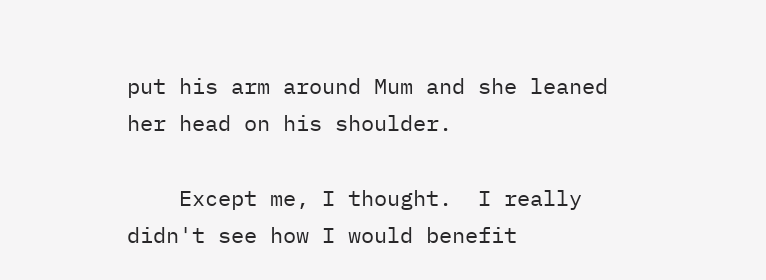put his arm around Mum and she leaned her head on his shoulder.

    Except me, I thought.  I really didn't see how I would benefit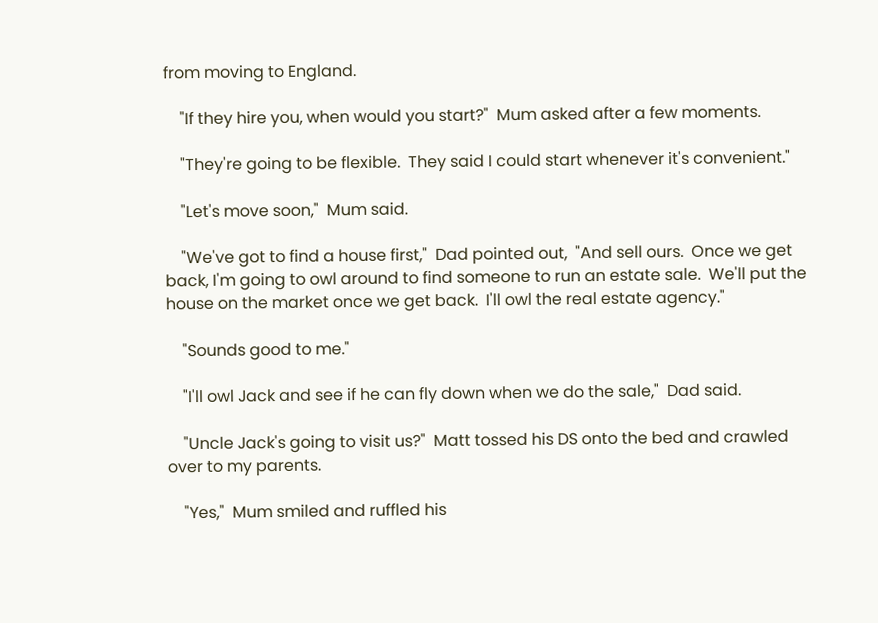from moving to England.

    "If they hire you, when would you start?"  Mum asked after a few moments.

    "They're going to be flexible.  They said I could start whenever it's convenient."

    "Let's move soon,"  Mum said.

    "We've got to find a house first,"  Dad pointed out,  "And sell ours.  Once we get back, I'm going to owl around to find someone to run an estate sale.  We'll put the house on the market once we get back.  I'll owl the real estate agency."

    "Sounds good to me."

    "I'll owl Jack and see if he can fly down when we do the sale,"  Dad said.

    "Uncle Jack's going to visit us?"  Matt tossed his DS onto the bed and crawled over to my parents.

    "Yes,"  Mum smiled and ruffled his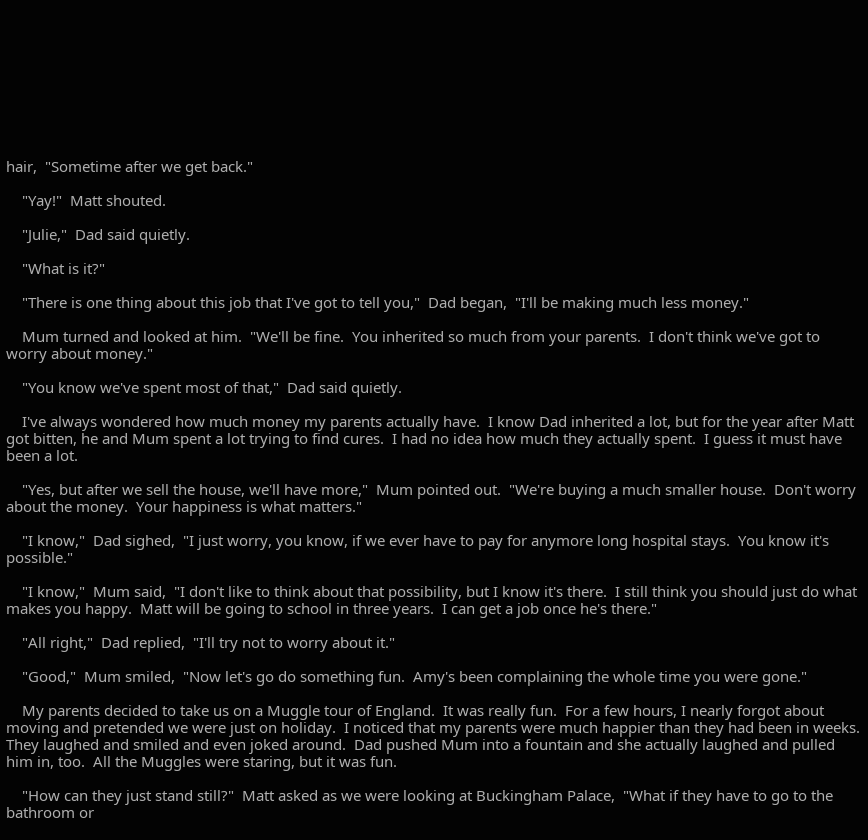hair,  "Sometime after we get back."

    "Yay!"  Matt shouted.

    "Julie,"  Dad said quietly.

    "What is it?"

    "There is one thing about this job that I've got to tell you,"  Dad began,  "I'll be making much less money."

    Mum turned and looked at him.  "We'll be fine.  You inherited so much from your parents.  I don't think we've got to worry about money."

    "You know we've spent most of that,"  Dad said quietly.

    I've always wondered how much money my parents actually have.  I know Dad inherited a lot, but for the year after Matt got bitten, he and Mum spent a lot trying to find cures.  I had no idea how much they actually spent.  I guess it must have been a lot.

    "Yes, but after we sell the house, we'll have more,"  Mum pointed out.  "We're buying a much smaller house.  Don't worry about the money.  Your happiness is what matters."

    "I know,"  Dad sighed,  "I just worry, you know, if we ever have to pay for anymore long hospital stays.  You know it's possible."

    "I know,"  Mum said,  "I don't like to think about that possibility, but I know it's there.  I still think you should just do what makes you happy.  Matt will be going to school in three years.  I can get a job once he's there."

    "All right,"  Dad replied,  "I'll try not to worry about it."

    "Good,"  Mum smiled,  "Now let's go do something fun.  Amy's been complaining the whole time you were gone."

    My parents decided to take us on a Muggle tour of England.  It was really fun.  For a few hours, I nearly forgot about moving and pretended we were just on holiday.  I noticed that my parents were much happier than they had been in weeks.  They laughed and smiled and even joked around.  Dad pushed Mum into a fountain and she actually laughed and pulled him in, too.  All the Muggles were staring, but it was fun.

    "How can they just stand still?"  Matt asked as we were looking at Buckingham Palace,  "What if they have to go to the bathroom or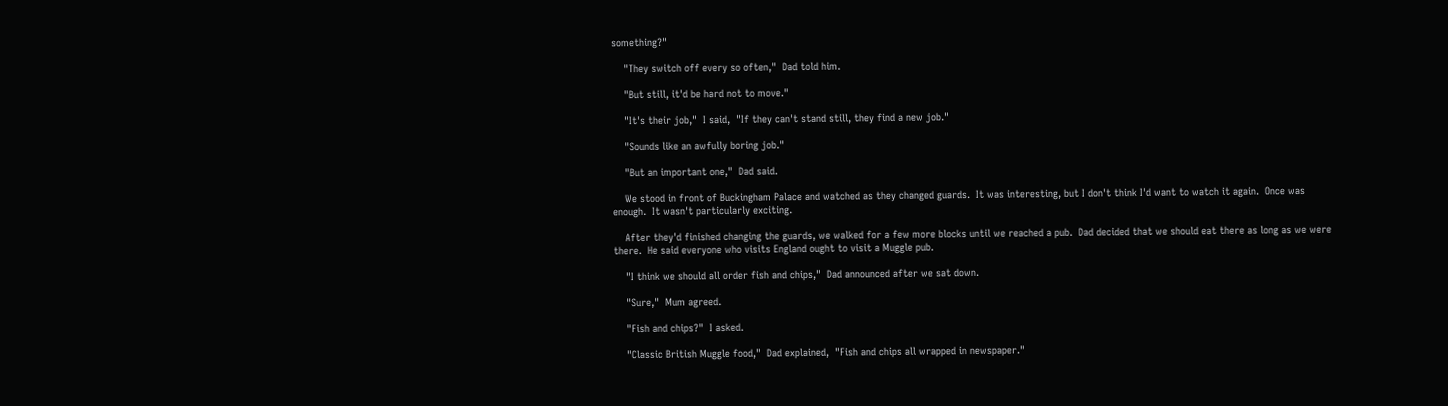something?"

    "They switch off every so often,"  Dad told him.

    "But still, it'd be hard not to move."

    "It's their job,"  I said,  "If they can't stand still, they find a new job."

    "Sounds like an awfully boring job."

    "But an important one,"  Dad said.

    We stood in front of Buckingham Palace and watched as they changed guards.  It was interesting, but I don't think I'd want to watch it again.  Once was enough.  It wasn't particularly exciting.

    After they'd finished changing the guards, we walked for a few more blocks until we reached a pub.  Dad decided that we should eat there as long as we were there.  He said everyone who visits England ought to visit a Muggle pub.

    "I think we should all order fish and chips,"  Dad announced after we sat down.

    "Sure,"  Mum agreed.

    "Fish and chips?"  I asked.

    "Classic British Muggle food,"  Dad explained,  "Fish and chips all wrapped in newspaper."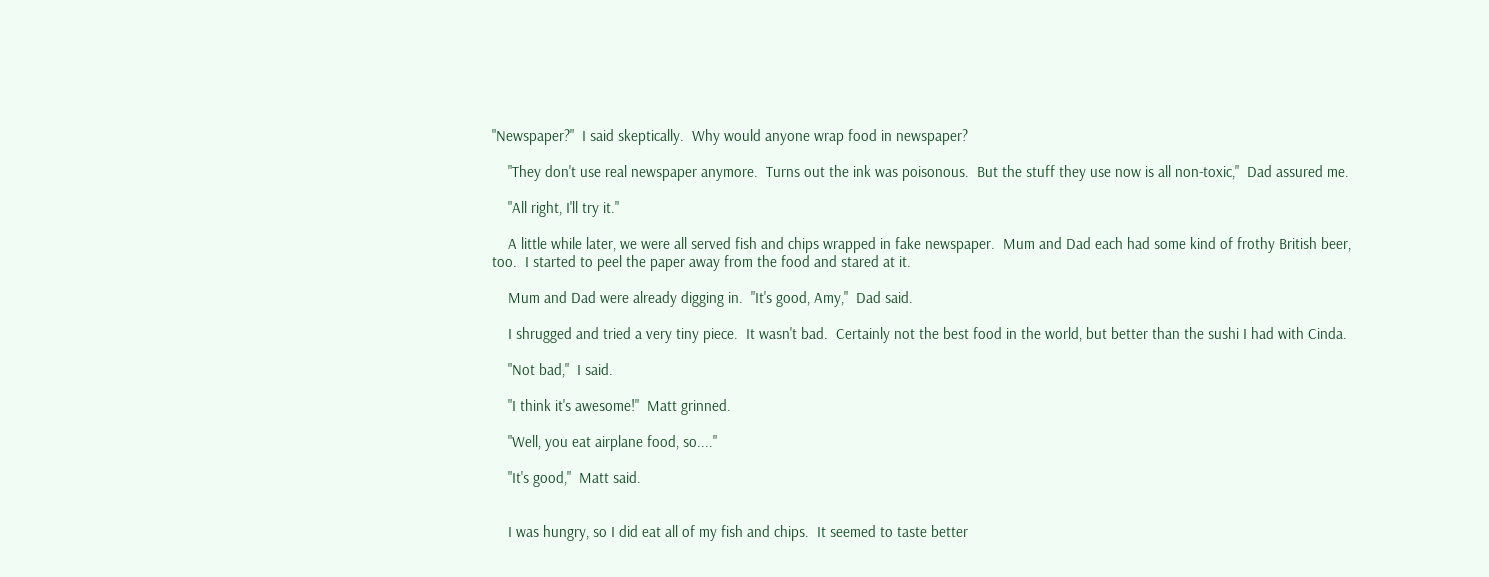"Newspaper?"  I said skeptically.  Why would anyone wrap food in newspaper?

    "They don't use real newspaper anymore.  Turns out the ink was poisonous.  But the stuff they use now is all non-toxic,"  Dad assured me.

    "All right, I'll try it."

    A little while later, we were all served fish and chips wrapped in fake newspaper.  Mum and Dad each had some kind of frothy British beer, too.  I started to peel the paper away from the food and stared at it.

    Mum and Dad were already digging in.  "It's good, Amy,"  Dad said.

    I shrugged and tried a very tiny piece.  It wasn't bad.  Certainly not the best food in the world, but better than the sushi I had with Cinda.

    "Not bad,"  I said.

    "I think it's awesome!"  Matt grinned.

    "Well, you eat airplane food, so...."

    "It's good,"  Matt said.


    I was hungry, so I did eat all of my fish and chips.  It seemed to taste better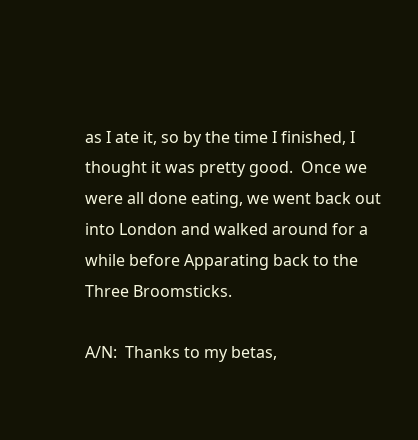as I ate it, so by the time I finished, I thought it was pretty good.  Once we were all done eating, we went back out into London and walked around for a while before Apparating back to the Three Broomsticks.

A/N:  Thanks to my betas,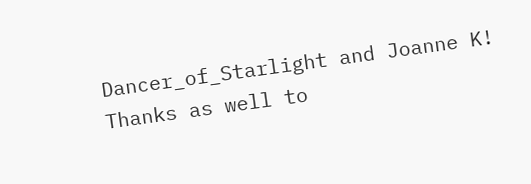Dancer_of_Starlight and Joanne K!  Thanks as well to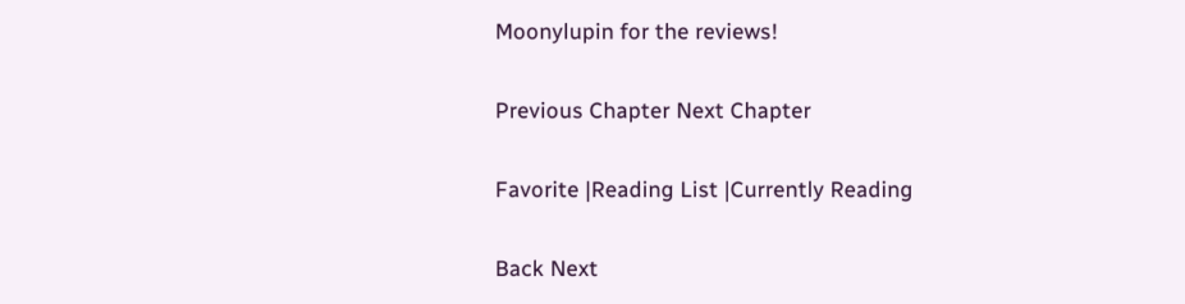Moonylupin for the reviews!

Previous Chapter Next Chapter

Favorite |Reading List |Currently Reading

Back Next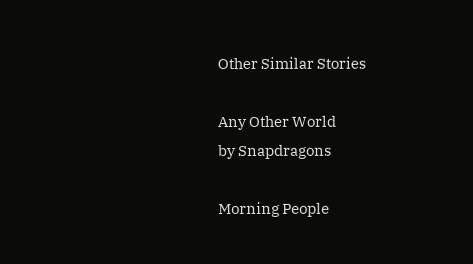Other Similar Stories

Any Other World
by Snapdragons

Morning People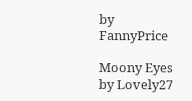by FannyPrice

Moony Eyes
by Lovely27